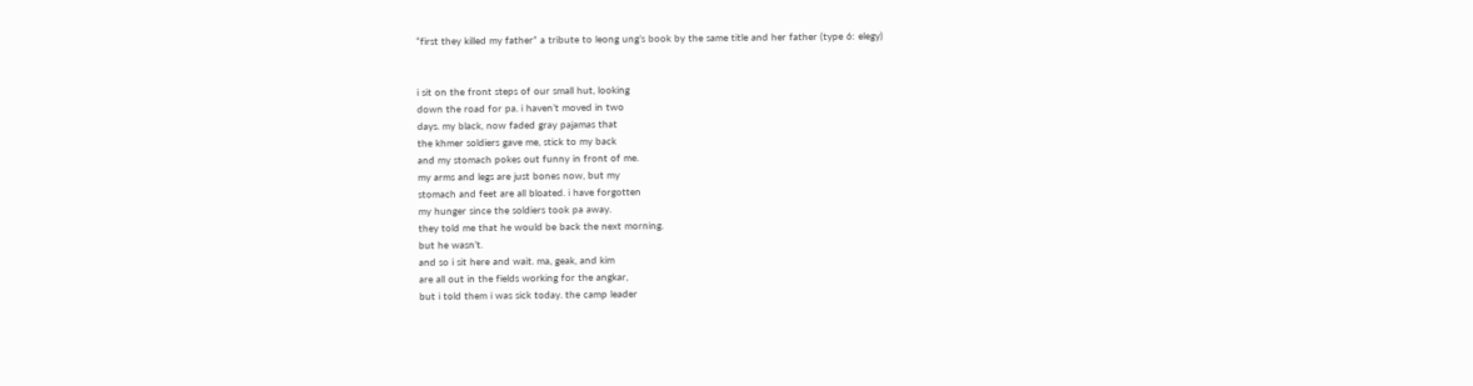“first they killed my father” a tribute to leong ung’s book by the same title and her father (type 6: elegy)


i sit on the front steps of our small hut, looking
down the road for pa. i haven’t moved in two
days. my black, now faded gray pajamas that
the khmer soldiers gave me, stick to my back
and my stomach pokes out funny in front of me.
my arms and legs are just bones now, but my
stomach and feet are all bloated. i have forgotten
my hunger since the soldiers took pa away.
they told me that he would be back the next morning.
but he wasn’t.
and so i sit here and wait. ma, geak, and kim
are all out in the fields working for the angkar,
but i told them i was sick today. the camp leader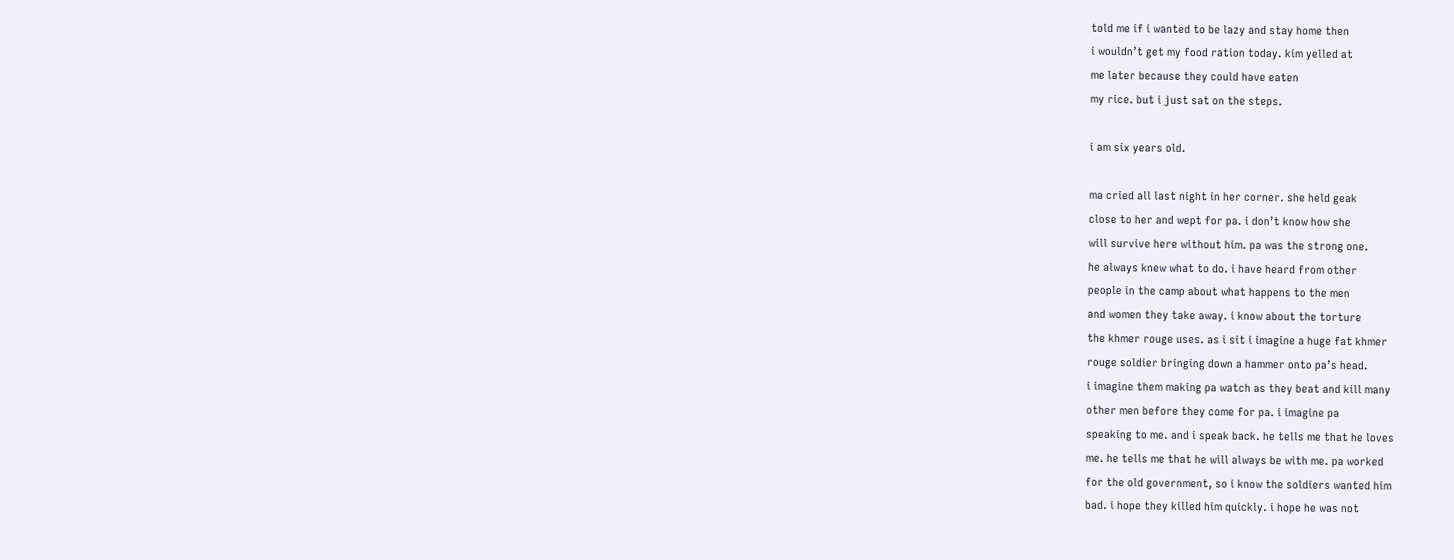told me if i wanted to be lazy and stay home then
i wouldn’t get my food ration today. kim yelled at
me later because they could have eaten
my rice. but i just sat on the steps.

i am six years old.

ma cried all last night in her corner. she held geak
close to her and wept for pa. i don’t know how she
will survive here without him. pa was the strong one.
he always knew what to do. i have heard from other
people in the camp about what happens to the men
and women they take away. i know about the torture
the khmer rouge uses. as i sit i imagine a huge fat khmer
rouge soldier bringing down a hammer onto pa’s head.
i imagine them making pa watch as they beat and kill many
other men before they come for pa. i imagine pa
speaking to me. and i speak back. he tells me that he loves
me. he tells me that he will always be with me. pa worked
for the old government, so i know the soldiers wanted him
bad. i hope they killed him quickly. i hope he was not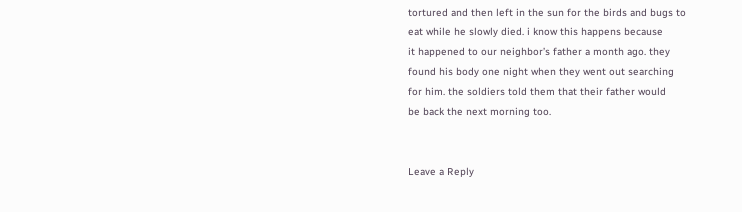tortured and then left in the sun for the birds and bugs to
eat while he slowly died. i know this happens because
it happened to our neighbor’s father a month ago. they
found his body one night when they went out searching
for him. the soldiers told them that their father would
be back the next morning too.


Leave a Reply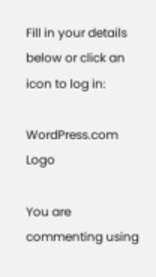Fill in your details below or click an icon to log in:

WordPress.com Logo

You are commenting using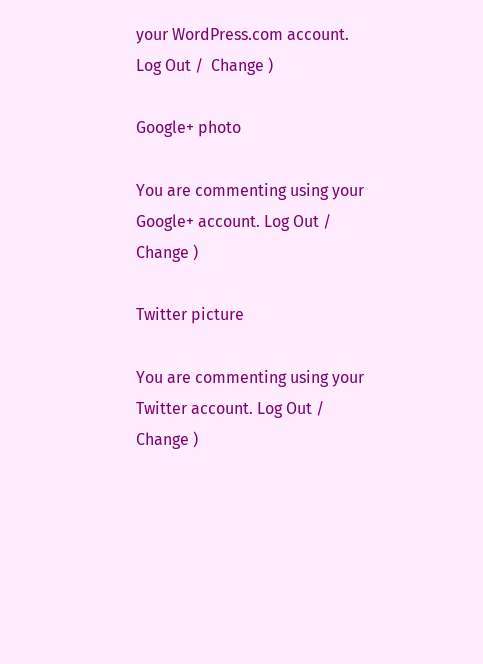your WordPress.com account. Log Out /  Change )

Google+ photo

You are commenting using your Google+ account. Log Out /  Change )

Twitter picture

You are commenting using your Twitter account. Log Out /  Change )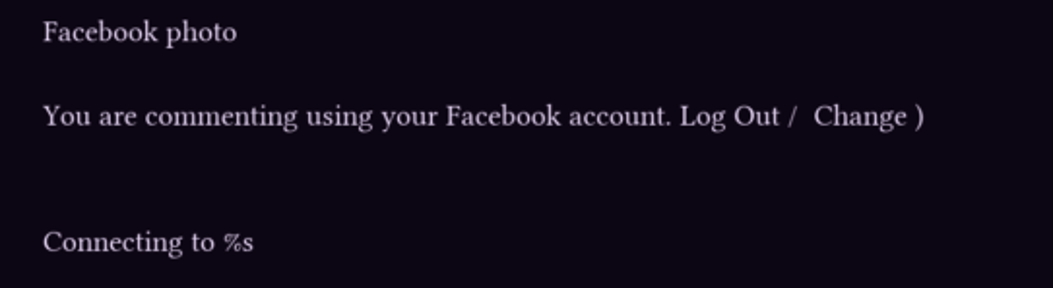Facebook photo

You are commenting using your Facebook account. Log Out /  Change )


Connecting to %s